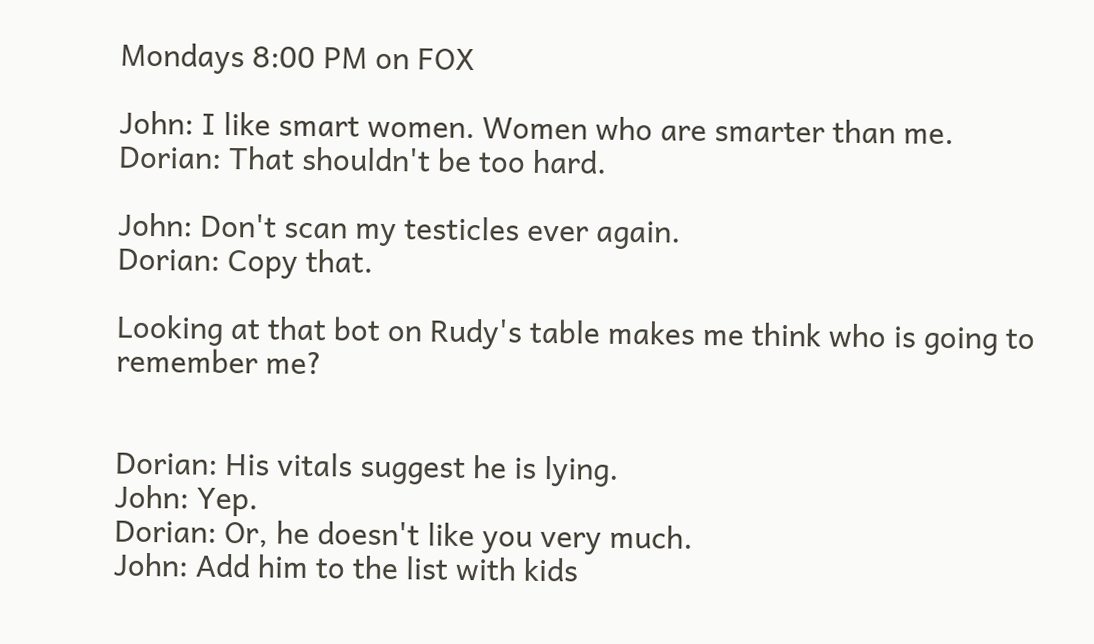Mondays 8:00 PM on FOX

John: I like smart women. Women who are smarter than me.
Dorian: That shouldn't be too hard.

John: Don't scan my testicles ever again.
Dorian: Copy that.

Looking at that bot on Rudy's table makes me think who is going to remember me?


Dorian: His vitals suggest he is lying.
John: Yep.
Dorian: Or, he doesn't like you very much.
John: Add him to the list with kids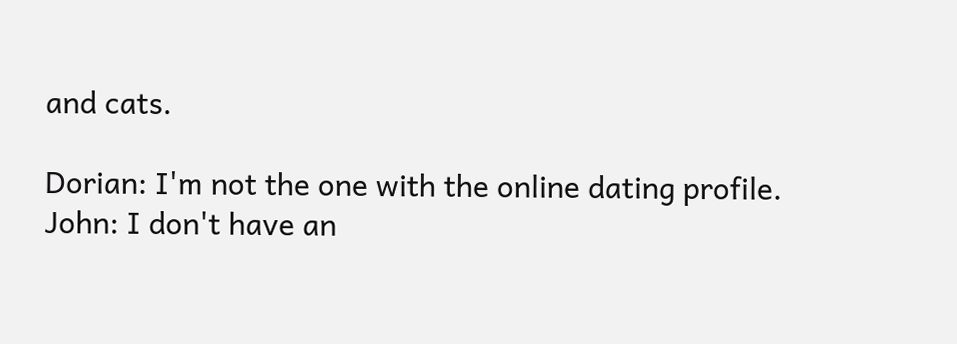and cats.

Dorian: I'm not the one with the online dating profile.
John: I don't have an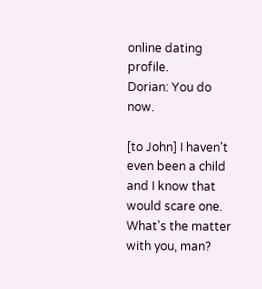online dating profile.
Dorian: You do now.

[to John] I haven't even been a child and I know that would scare one. What's the matter with you, man?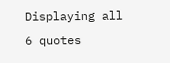Displaying all 6 quotes